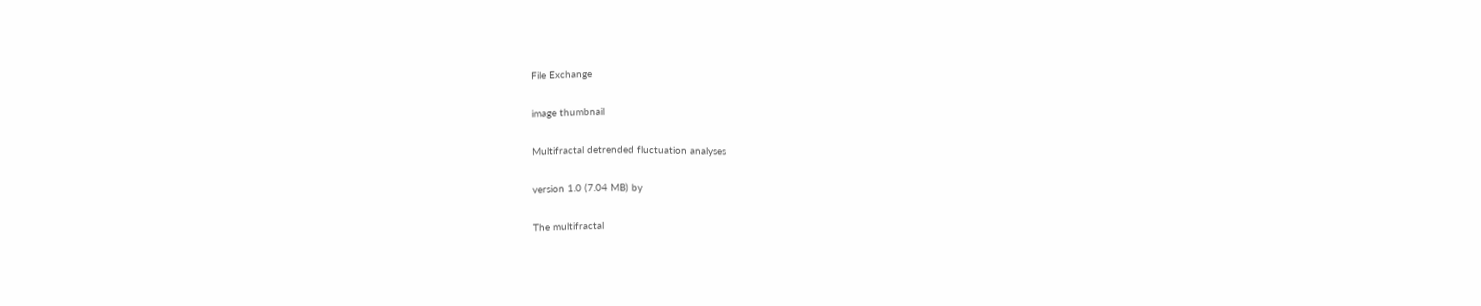File Exchange

image thumbnail

Multifractal detrended fluctuation analyses

version 1.0 (7.04 MB) by

The multifractal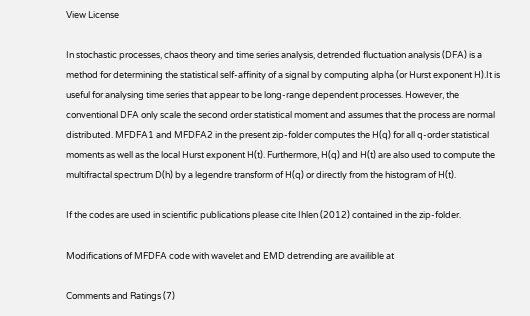View License

In stochastic processes, chaos theory and time series analysis, detrended fluctuation analysis (DFA) is a method for determining the statistical self-affinity of a signal by computing alpha (or Hurst exponent H).It is useful for analysing time series that appear to be long-range dependent processes. However, the conventional DFA only scale the second order statistical moment and assumes that the process are normal distributed. MFDFA1 and MFDFA2 in the present zip-folder computes the H(q) for all q-order statistical moments as well as the local Hurst exponent H(t). Furthermore, H(q) and H(t) are also used to compute the multifractal spectrum D(h) by a legendre transform of H(q) or directly from the histogram of H(t).

If the codes are used in scientific publications please cite Ihlen (2012) contained in the zip-folder.

Modifications of MFDFA code with wavelet and EMD detrending are availible at

Comments and Ratings (7)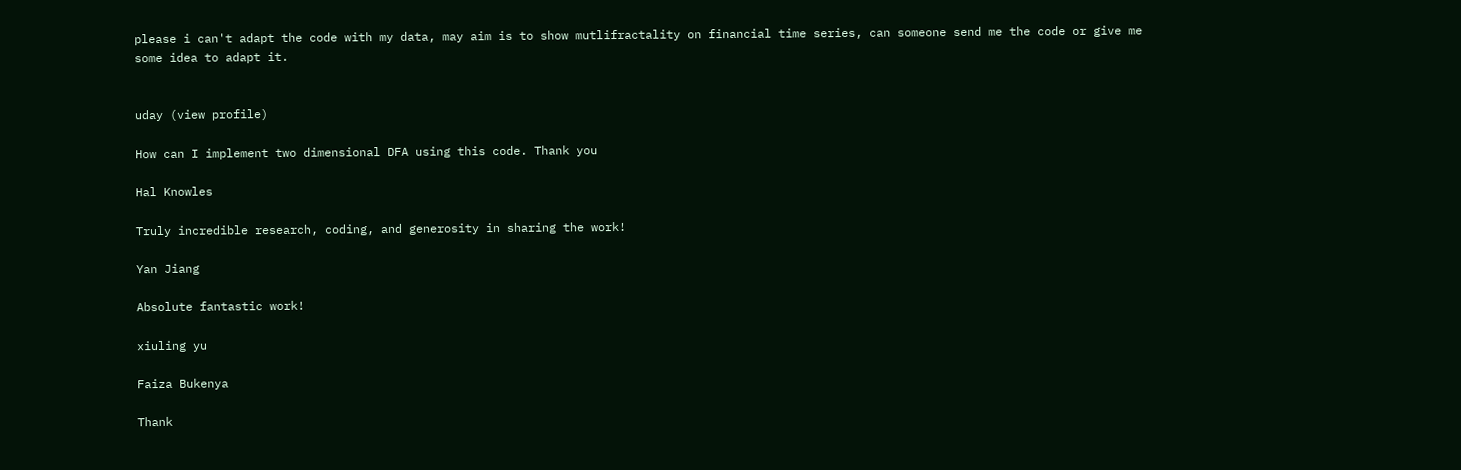please i can't adapt the code with my data, may aim is to show mutlifractality on financial time series, can someone send me the code or give me some idea to adapt it.


uday (view profile)

How can I implement two dimensional DFA using this code. Thank you

Hal Knowles

Truly incredible research, coding, and generosity in sharing the work!

Yan Jiang

Absolute fantastic work!

xiuling yu

Faiza Bukenya

Thank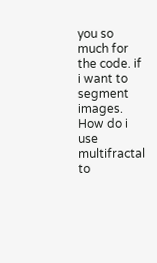you so much for the code. if i want to segment images. How do i use multifractal to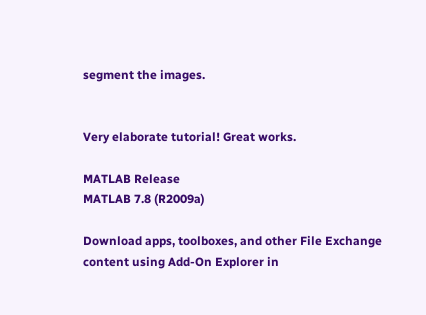segment the images.


Very elaborate tutorial! Great works.

MATLAB Release
MATLAB 7.8 (R2009a)

Download apps, toolboxes, and other File Exchange content using Add-On Explorer in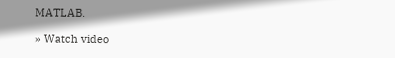MATLAB.

» Watch video